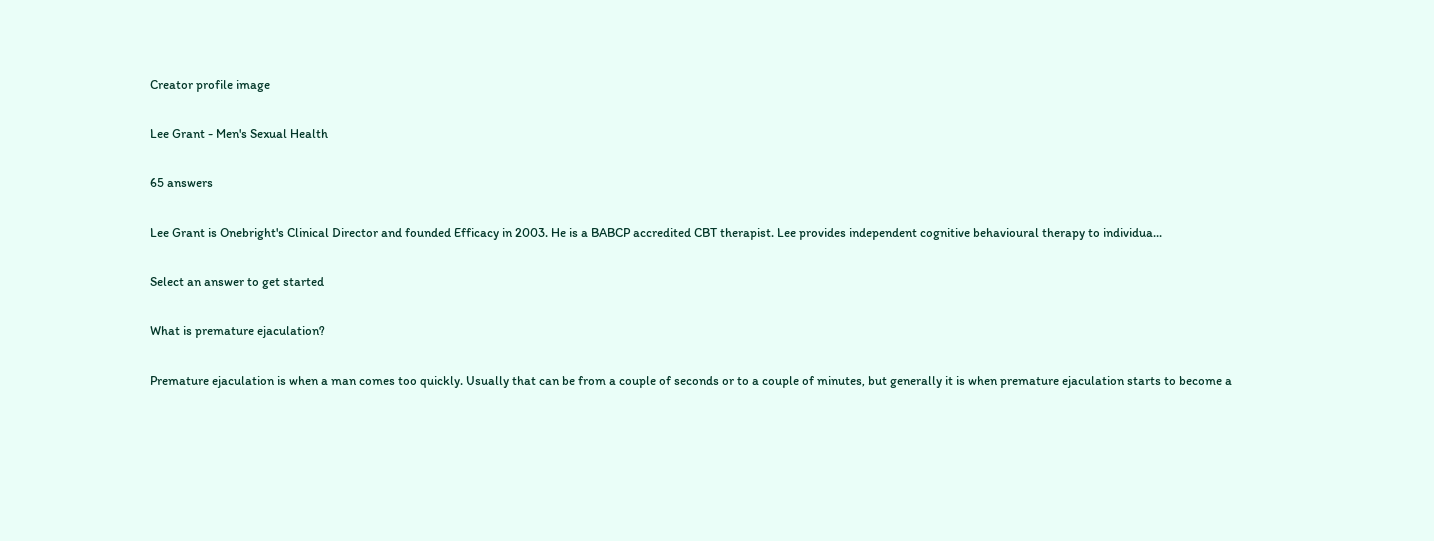Creator profile image

Lee Grant - Men's Sexual Health

65 answers

Lee Grant is Onebright's Clinical Director and founded Efficacy in 2003. He is a BABCP accredited CBT therapist. Lee provides independent cognitive behavioural therapy to individua...

Select an answer to get started

What is premature ejaculation?

Premature ejaculation is when a man comes too quickly. Usually that can be from a couple of seconds or to a couple of minutes, but generally it is when premature ejaculation starts to become a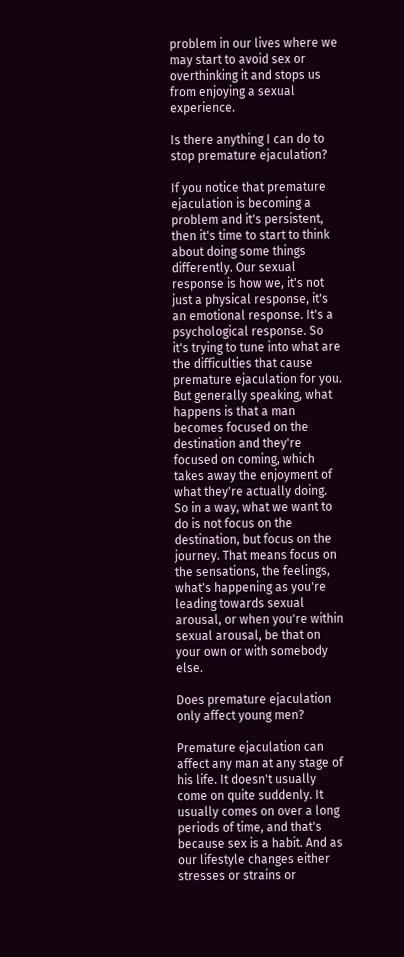problem in our lives where we may start to avoid sex or overthinking it and stops us from enjoying a sexual experience.

Is there anything I can do to stop premature ejaculation?

If you notice that premature ejaculation is becoming a problem and it's persistent, then it's time to start to think about doing some things differently. Our sexual response is how we, it's not just a physical response, it's an emotional response. It's a psychological response. So it's trying to tune into what are the difficulties that cause premature ejaculation for you. But generally speaking, what happens is that a man becomes focused on the destination and they're focused on coming, which takes away the enjoyment of what they're actually doing. So in a way, what we want to do is not focus on the destination, but focus on the journey. That means focus on the sensations, the feelings, what's happening as you're leading towards sexual arousal, or when you're within sexual arousal, be that on your own or with somebody else.

Does premature ejaculation only affect young men?

Premature ejaculation can affect any man at any stage of his life. It doesn't usually come on quite suddenly. It usually comes on over a long periods of time, and that's because sex is a habit. And as our lifestyle changes either stresses or strains or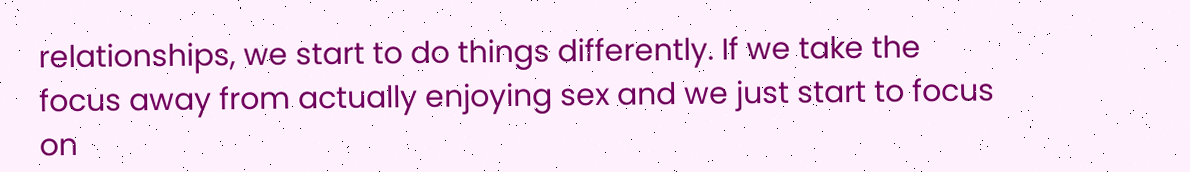relationships, we start to do things differently. If we take the focus away from actually enjoying sex and we just start to focus on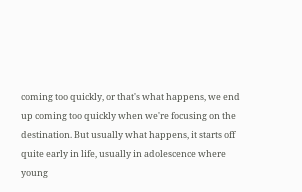coming too quickly, or that's what happens, we end up coming too quickly when we're focusing on the destination. But usually what happens, it starts off quite early in life, usually in adolescence where young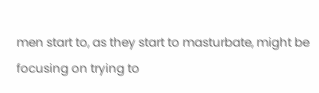men start to, as they start to masturbate, might be focusing on trying to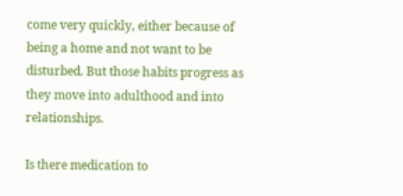come very quickly, either because of being a home and not want to be disturbed. But those habits progress as they move into adulthood and into relationships.

Is there medication to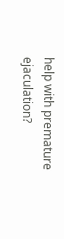help with premature ejaculation?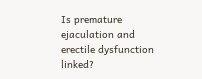Is premature ejaculation and erectile dysfunction linked?